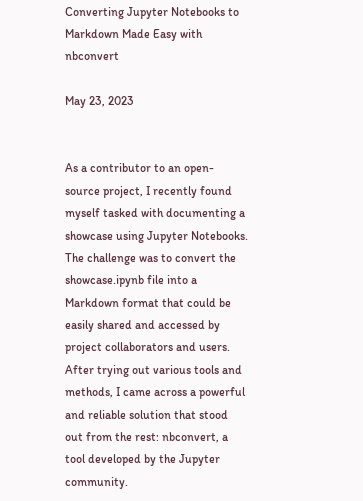Converting Jupyter Notebooks to Markdown Made Easy with nbconvert

May 23, 2023


As a contributor to an open-source project, I recently found myself tasked with documenting a showcase using Jupyter Notebooks. The challenge was to convert the showcase.ipynb file into a Markdown format that could be easily shared and accessed by project collaborators and users. After trying out various tools and methods, I came across a powerful and reliable solution that stood out from the rest: nbconvert, a tool developed by the Jupyter community.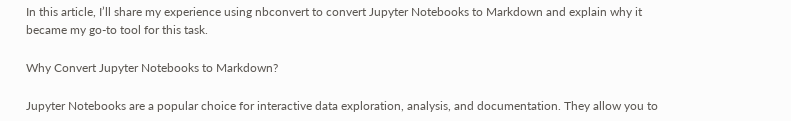In this article, I’ll share my experience using nbconvert to convert Jupyter Notebooks to Markdown and explain why it became my go-to tool for this task.

Why Convert Jupyter Notebooks to Markdown?

Jupyter Notebooks are a popular choice for interactive data exploration, analysis, and documentation. They allow you to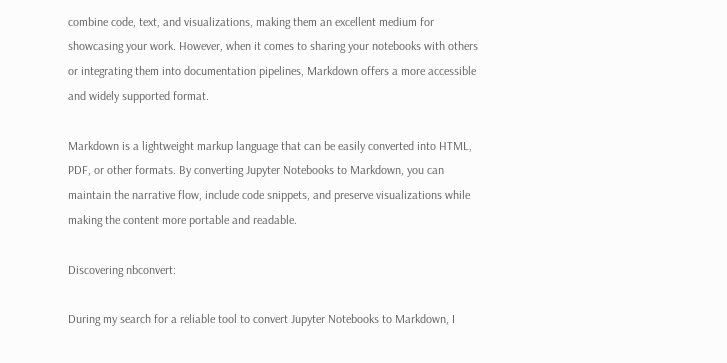combine code, text, and visualizations, making them an excellent medium for showcasing your work. However, when it comes to sharing your notebooks with others or integrating them into documentation pipelines, Markdown offers a more accessible and widely supported format.

Markdown is a lightweight markup language that can be easily converted into HTML, PDF, or other formats. By converting Jupyter Notebooks to Markdown, you can maintain the narrative flow, include code snippets, and preserve visualizations while making the content more portable and readable.

Discovering nbconvert:

During my search for a reliable tool to convert Jupyter Notebooks to Markdown, I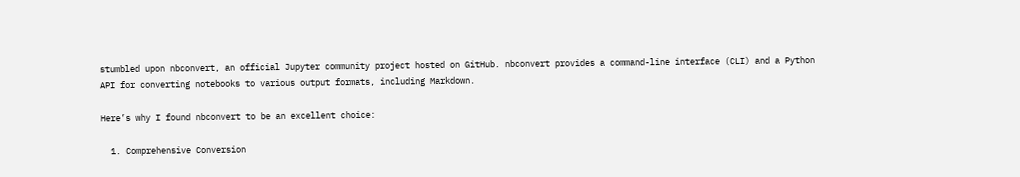stumbled upon nbconvert, an official Jupyter community project hosted on GitHub. nbconvert provides a command-line interface (CLI) and a Python API for converting notebooks to various output formats, including Markdown.

Here’s why I found nbconvert to be an excellent choice:

  1. Comprehensive Conversion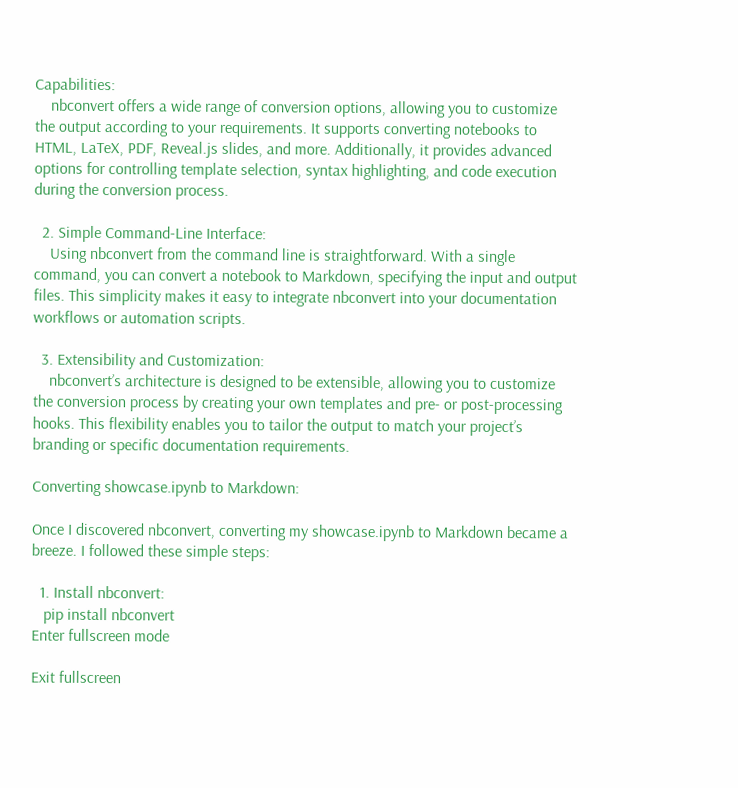Capabilities:
    nbconvert offers a wide range of conversion options, allowing you to customize the output according to your requirements. It supports converting notebooks to HTML, LaTeX, PDF, Reveal.js slides, and more. Additionally, it provides advanced options for controlling template selection, syntax highlighting, and code execution during the conversion process.

  2. Simple Command-Line Interface:
    Using nbconvert from the command line is straightforward. With a single command, you can convert a notebook to Markdown, specifying the input and output files. This simplicity makes it easy to integrate nbconvert into your documentation workflows or automation scripts.

  3. Extensibility and Customization:
    nbconvert’s architecture is designed to be extensible, allowing you to customize the conversion process by creating your own templates and pre- or post-processing hooks. This flexibility enables you to tailor the output to match your project’s branding or specific documentation requirements.

Converting showcase.ipynb to Markdown:

Once I discovered nbconvert, converting my showcase.ipynb to Markdown became a breeze. I followed these simple steps:

  1. Install nbconvert:
   pip install nbconvert
Enter fullscreen mode

Exit fullscreen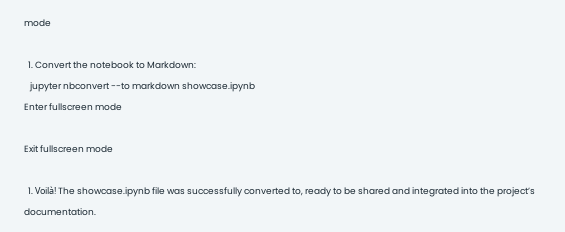mode

  1. Convert the notebook to Markdown:
   jupyter nbconvert --to markdown showcase.ipynb
Enter fullscreen mode

Exit fullscreen mode

  1. Voilà! The showcase.ipynb file was successfully converted to, ready to be shared and integrated into the project’s documentation.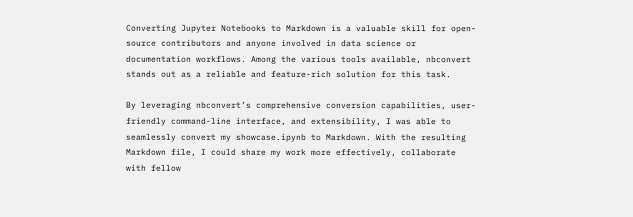Converting Jupyter Notebooks to Markdown is a valuable skill for open-source contributors and anyone involved in data science or documentation workflows. Among the various tools available, nbconvert stands out as a reliable and feature-rich solution for this task.

By leveraging nbconvert’s comprehensive conversion capabilities, user-friendly command-line interface, and extensibility, I was able to seamlessly convert my showcase.ipynb to Markdown. With the resulting Markdown file, I could share my work more effectively, collaborate with fellow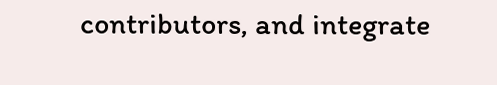contributors, and integrate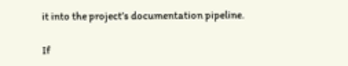it into the project’s documentation pipeline.

If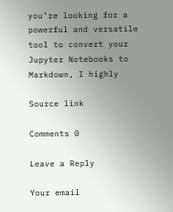you’re looking for a powerful and versatile tool to convert your Jupyter Notebooks to Markdown, I highly

Source link

Comments 0

Leave a Reply

Your email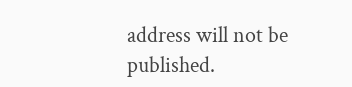address will not be published.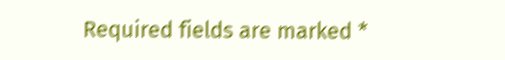Required fields are marked *